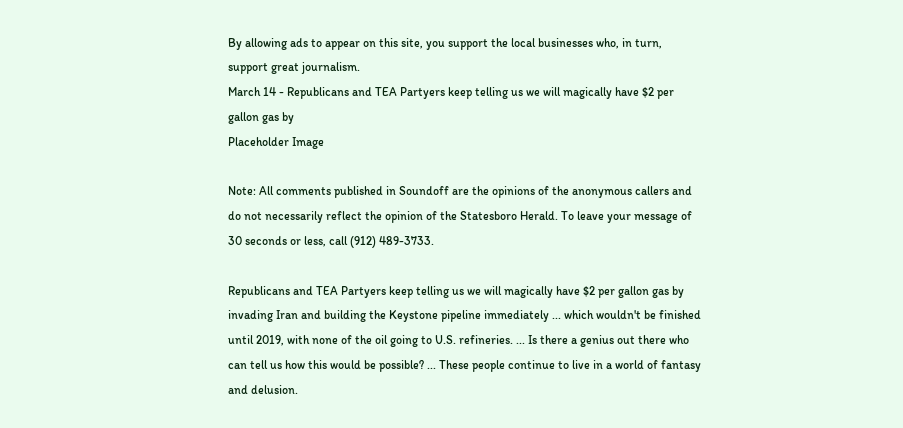By allowing ads to appear on this site, you support the local businesses who, in turn, support great journalism.
March 14 - Republicans and TEA Partyers keep telling us we will magically have $2 per gallon gas by
Placeholder Image

Note: All comments published in Soundoff are the opinions of the anonymous callers and do not necessarily reflect the opinion of the Statesboro Herald. To leave your message of 30 seconds or less, call (912) 489-3733.

Republicans and TEA Partyers keep telling us we will magically have $2 per gallon gas by invading Iran and building the Keystone pipeline immediately ... which wouldn't be finished until 2019, with none of the oil going to U.S. refineries. ... Is there a genius out there who can tell us how this would be possible? ... These people continue to live in a world of fantasy and delusion.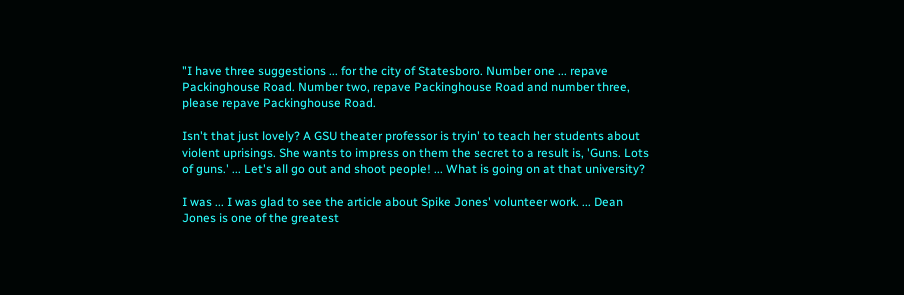"I have three suggestions ... for the city of Statesboro. Number one ... repave Packinghouse Road. Number two, repave Packinghouse Road and number three, please repave Packinghouse Road.

Isn't that just lovely? A GSU theater professor is tryin' to teach her students about violent uprisings. She wants to impress on them the secret to a result is, 'Guns. Lots of guns.' ... Let's all go out and shoot people! ... What is going on at that university?

I was ... I was glad to see the article about Spike Jones' volunteer work. ... Dean Jones is one of the greatest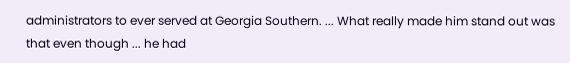administrators to ever served at Georgia Southern. ... What really made him stand out was that even though ... he had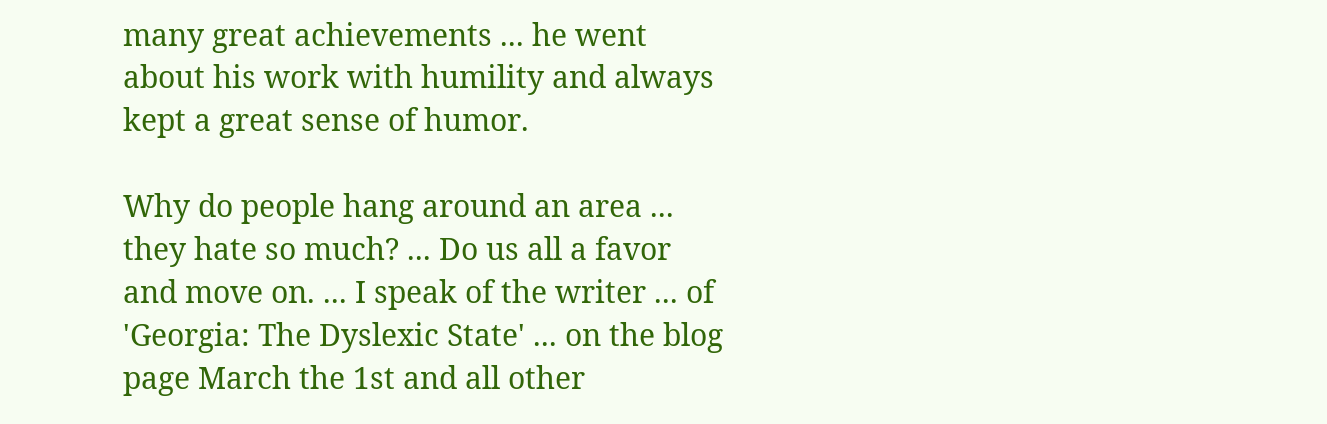many great achievements ... he went about his work with humility and always kept a great sense of humor.

Why do people hang around an area ... they hate so much? ... Do us all a favor and move on. ... I speak of the writer ... of 'Georgia: The Dyslexic State' ... on the blog page March the 1st and all other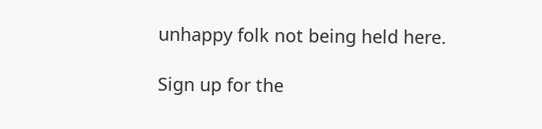unhappy folk not being held here.

Sign up for the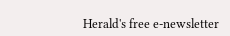Herald's free e-newsletter